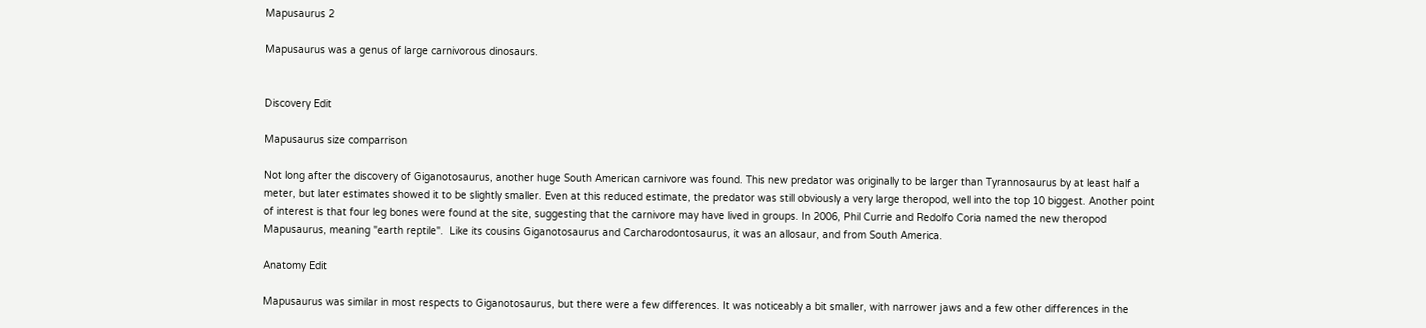Mapusaurus 2

Mapusaurus was a genus of large carnivorous dinosaurs.


Discovery Edit

Mapusaurus size comparrison

Not long after the discovery of Giganotosaurus, another huge South American carnivore was found. This new predator was originally to be larger than Tyrannosaurus by at least half a meter, but later estimates showed it to be slightly smaller. Even at this reduced estimate, the predator was still obviously a very large theropod, well into the top 10 biggest. Another point of interest is that four leg bones were found at the site, suggesting that the carnivore may have lived in groups. In 2006, Phil Currie and Redolfo Coria named the new theropod Mapusaurus, meaning "earth reptile".  Like its cousins Giganotosaurus and Carcharodontosaurus, it was an allosaur, and from South America.

Anatomy Edit

Mapusaurus was similar in most respects to Giganotosaurus, but there were a few differences. It was noticeably a bit smaller, with narrower jaws and a few other differences in the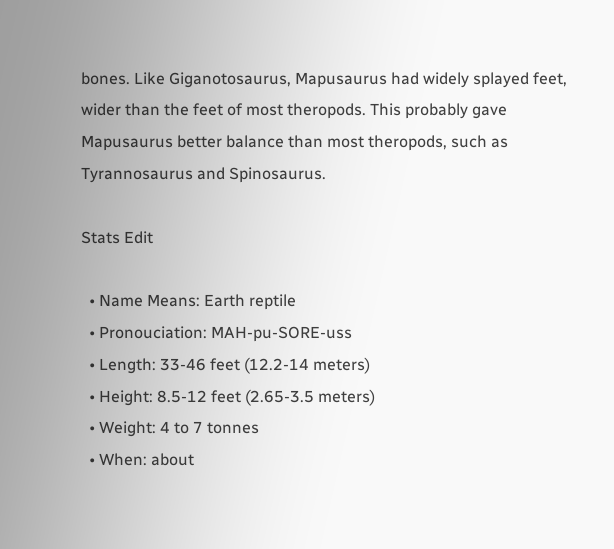bones. Like Giganotosaurus, Mapusaurus had widely splayed feet, wider than the feet of most theropods. This probably gave Mapusaurus better balance than most theropods, such as Tyrannosaurus and Spinosaurus.

Stats Edit

  • Name Means: Earth reptile
  • Pronouciation: MAH-pu-SORE-uss
  • Length: 33-46 feet (12.2-14 meters)
  • Height: 8.5-12 feet (2.65-3.5 meters)
  • Weight: 4 to 7 tonnes
  • When: about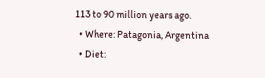113 to 90 million years ago.
  • Where: Patagonia, Argentina
  • Diet: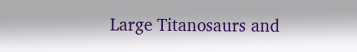Large Titanosaurs and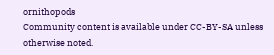ornithopods
Community content is available under CC-BY-SA unless otherwise noted.